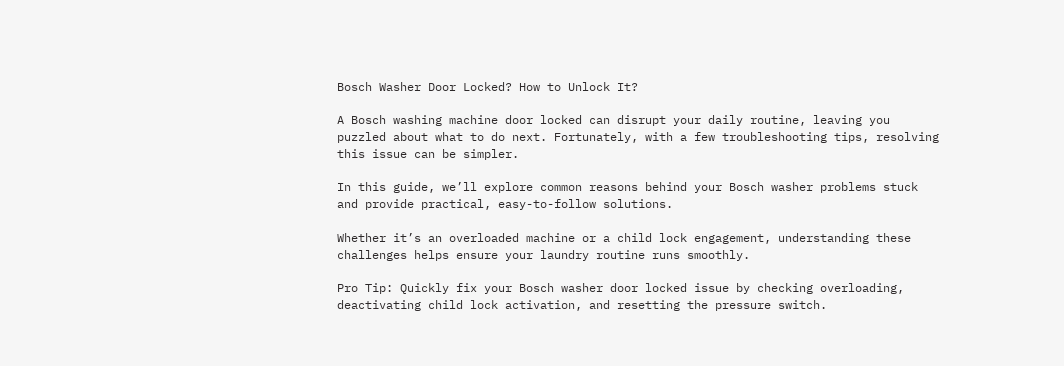Bosch Washer Door Locked? How to Unlock It?

A Bosch washing machine door locked can disrupt your daily routine, leaving you puzzled about what to do next. Fortunately, with a few troubleshooting tips, resolving this issue can be simpler.

In this guide, we’ll explore common reasons behind your Bosch washer problems stuck and provide practical, easy-to-follow solutions.

Whether it’s an overloaded machine or a child lock engagement, understanding these challenges helps ensure your laundry routine runs smoothly.

Pro Tip: Quickly fix your Bosch washer door locked issue by checking overloading, deactivating child lock activation, and resetting the pressure switch.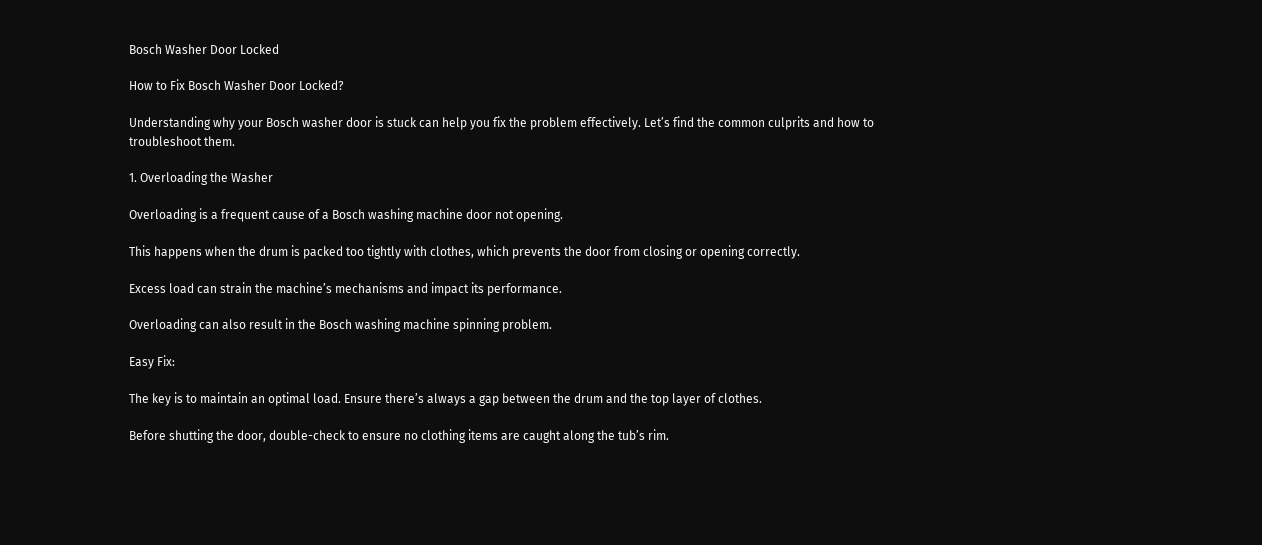Bosch Washer Door Locked

How to Fix Bosch Washer Door Locked?

Understanding why your Bosch washer door is stuck can help you fix the problem effectively. Let’s find the common culprits and how to troubleshoot them.

1. Overloading the Washer

Overloading is a frequent cause of a Bosch washing machine door not opening.

This happens when the drum is packed too tightly with clothes, which prevents the door from closing or opening correctly.

Excess load can strain the machine’s mechanisms and impact its performance.

Overloading can also result in the Bosch washing machine spinning problem.

Easy Fix:

The key is to maintain an optimal load. Ensure there’s always a gap between the drum and the top layer of clothes.

Before shutting the door, double-check to ensure no clothing items are caught along the tub’s rim.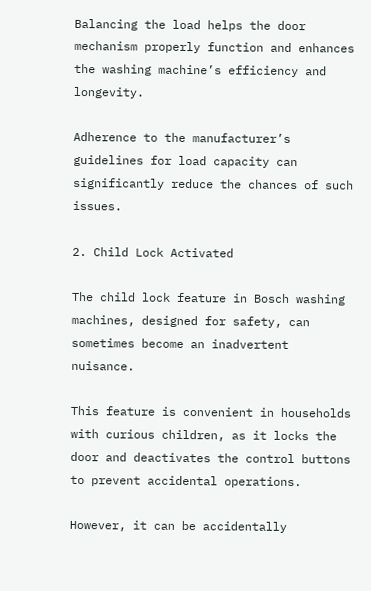Balancing the load helps the door mechanism properly function and enhances the washing machine’s efficiency and longevity.

Adherence to the manufacturer’s guidelines for load capacity can significantly reduce the chances of such issues.

2. Child Lock Activated

The child lock feature in Bosch washing machines, designed for safety, can sometimes become an inadvertent nuisance.

This feature is convenient in households with curious children, as it locks the door and deactivates the control buttons to prevent accidental operations.

However, it can be accidentally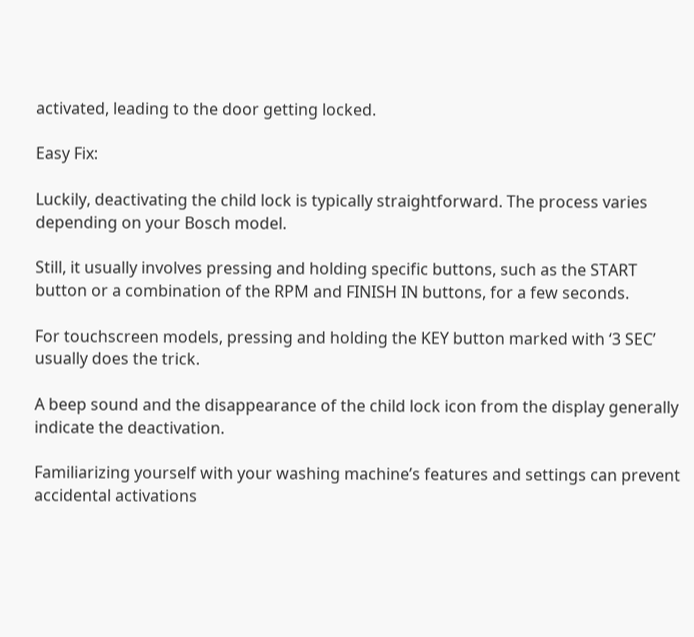activated, leading to the door getting locked.

Easy Fix:

Luckily, deactivating the child lock is typically straightforward. The process varies depending on your Bosch model.

Still, it usually involves pressing and holding specific buttons, such as the START button or a combination of the RPM and FINISH IN buttons, for a few seconds.

For touchscreen models, pressing and holding the KEY button marked with ‘3 SEC’ usually does the trick.

A beep sound and the disappearance of the child lock icon from the display generally indicate the deactivation.

Familiarizing yourself with your washing machine’s features and settings can prevent accidental activations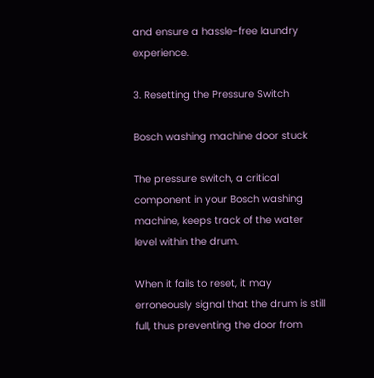and ensure a hassle-free laundry experience.

3. Resetting the Pressure Switch

Bosch washing machine door stuck

The pressure switch, a critical component in your Bosch washing machine, keeps track of the water level within the drum.

When it fails to reset, it may erroneously signal that the drum is still full, thus preventing the door from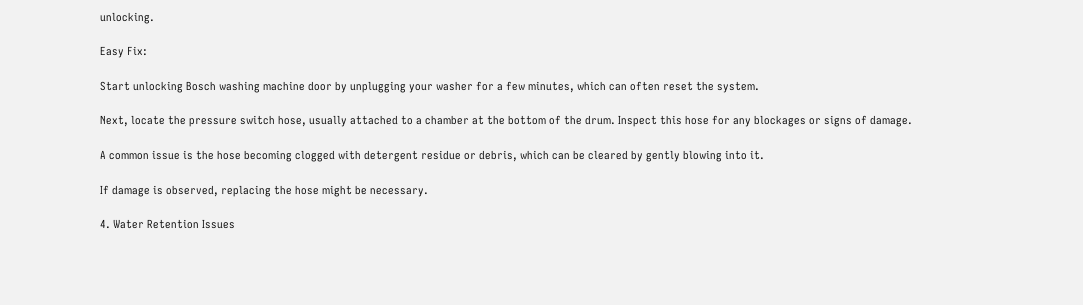unlocking.

Easy Fix:

Start unlocking Bosch washing machine door by unplugging your washer for a few minutes, which can often reset the system.

Next, locate the pressure switch hose, usually attached to a chamber at the bottom of the drum. Inspect this hose for any blockages or signs of damage.

A common issue is the hose becoming clogged with detergent residue or debris, which can be cleared by gently blowing into it.

If damage is observed, replacing the hose might be necessary.

4. Water Retention Issues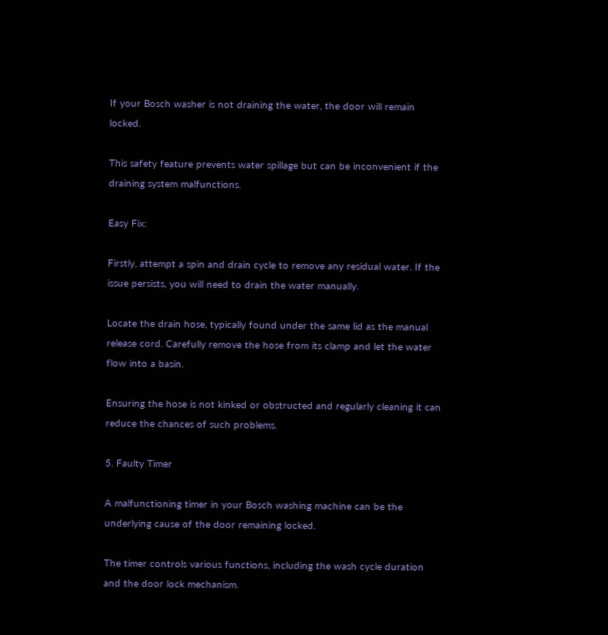If your Bosch washer is not draining the water, the door will remain locked.

This safety feature prevents water spillage but can be inconvenient if the draining system malfunctions.

Easy Fix:

Firstly, attempt a spin and drain cycle to remove any residual water. If the issue persists, you will need to drain the water manually.

Locate the drain hose, typically found under the same lid as the manual release cord. Carefully remove the hose from its clamp and let the water flow into a basin.

Ensuring the hose is not kinked or obstructed and regularly cleaning it can reduce the chances of such problems.

5. Faulty Timer

A malfunctioning timer in your Bosch washing machine can be the underlying cause of the door remaining locked.

The timer controls various functions, including the wash cycle duration and the door lock mechanism.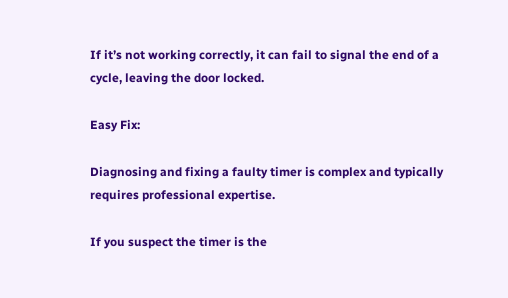If it’s not working correctly, it can fail to signal the end of a cycle, leaving the door locked.

Easy Fix:

Diagnosing and fixing a faulty timer is complex and typically requires professional expertise.

If you suspect the timer is the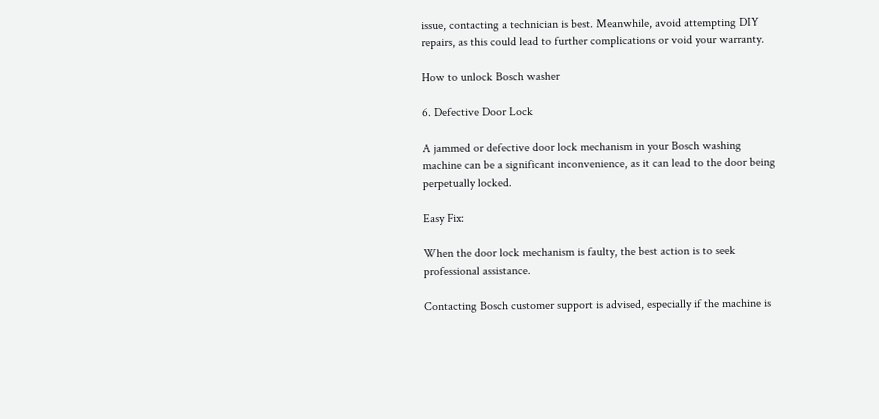issue, contacting a technician is best. Meanwhile, avoid attempting DIY repairs, as this could lead to further complications or void your warranty.

How to unlock Bosch washer

6. Defective Door Lock

A jammed or defective door lock mechanism in your Bosch washing machine can be a significant inconvenience, as it can lead to the door being perpetually locked.

Easy Fix:

When the door lock mechanism is faulty, the best action is to seek professional assistance.

Contacting Bosch customer support is advised, especially if the machine is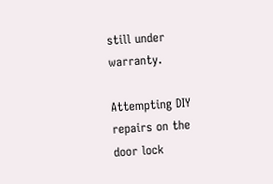still under warranty.

Attempting DIY repairs on the door lock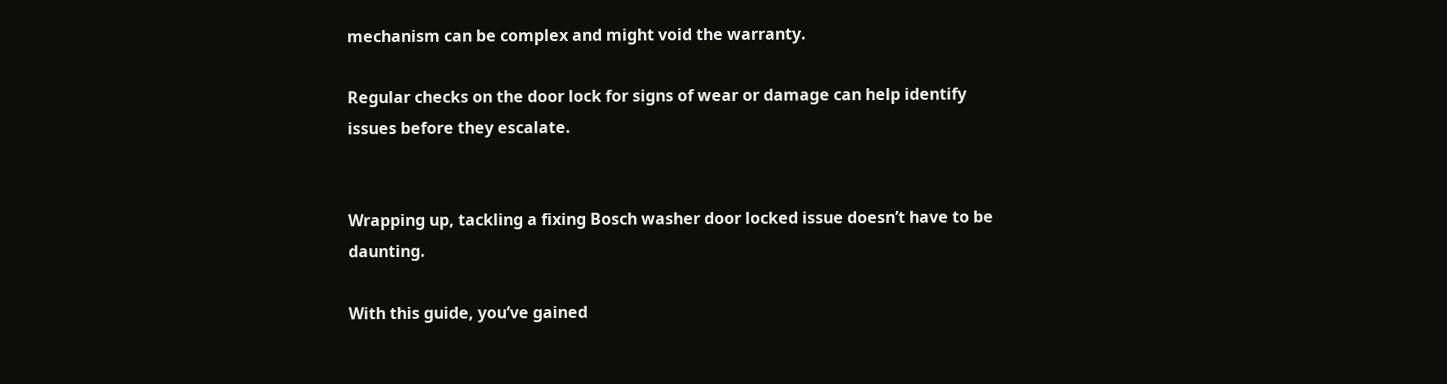mechanism can be complex and might void the warranty.

Regular checks on the door lock for signs of wear or damage can help identify issues before they escalate.


Wrapping up, tackling a fixing Bosch washer door locked issue doesn’t have to be daunting.

With this guide, you’ve gained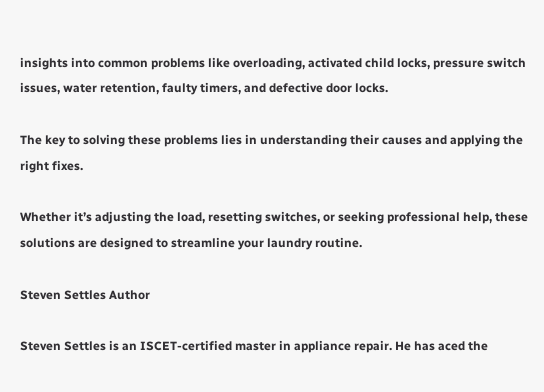insights into common problems like overloading, activated child locks, pressure switch issues, water retention, faulty timers, and defective door locks.

The key to solving these problems lies in understanding their causes and applying the right fixes.

Whether it’s adjusting the load, resetting switches, or seeking professional help, these solutions are designed to streamline your laundry routine.

Steven Settles Author

Steven Settles is an ISCET-certified master in appliance repair. He has aced the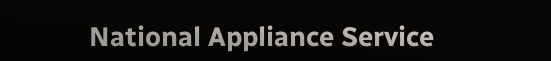National Appliance Service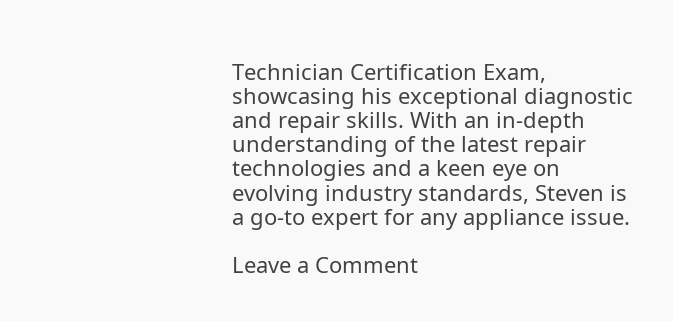Technician Certification Exam, showcasing his exceptional diagnostic and repair skills. With an in-depth understanding of the latest repair technologies and a keen eye on evolving industry standards, Steven is a go-to expert for any appliance issue.

Leave a Comment